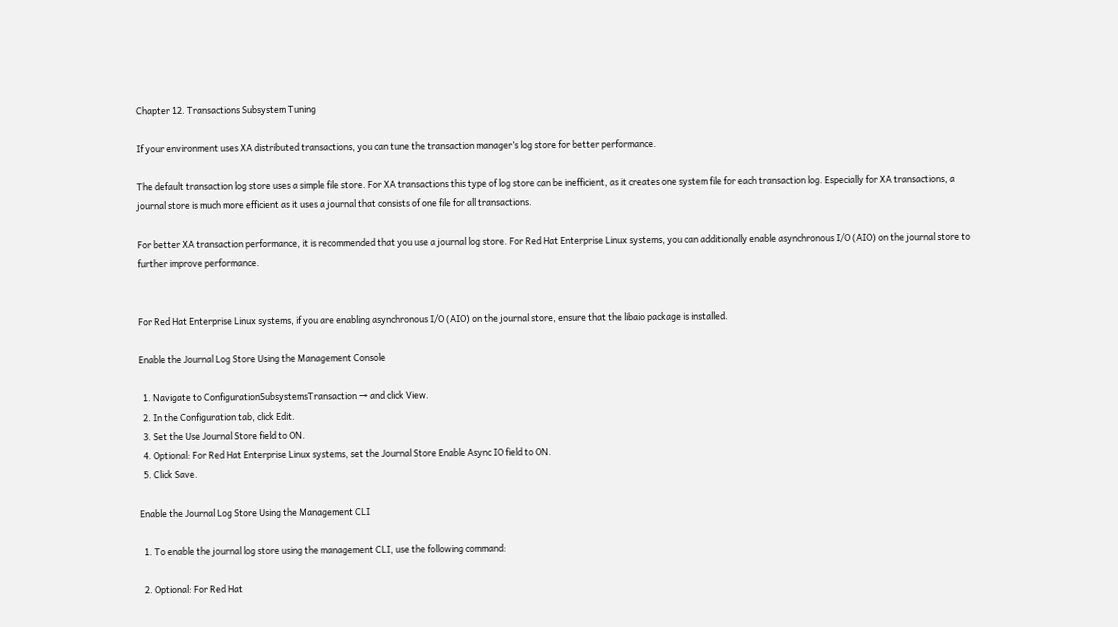Chapter 12. Transactions Subsystem Tuning

If your environment uses XA distributed transactions, you can tune the transaction manager’s log store for better performance.

The default transaction log store uses a simple file store. For XA transactions this type of log store can be inefficient, as it creates one system file for each transaction log. Especially for XA transactions, a journal store is much more efficient as it uses a journal that consists of one file for all transactions.

For better XA transaction performance, it is recommended that you use a journal log store. For Red Hat Enterprise Linux systems, you can additionally enable asynchronous I/O (AIO) on the journal store to further improve performance.


For Red Hat Enterprise Linux systems, if you are enabling asynchronous I/O (AIO) on the journal store, ensure that the libaio package is installed.

Enable the Journal Log Store Using the Management Console

  1. Navigate to ConfigurationSubsystemsTransaction → and click View.
  2. In the Configuration tab, click Edit.
  3. Set the Use Journal Store field to ON.
  4. Optional: For Red Hat Enterprise Linux systems, set the Journal Store Enable Async IO field to ON.
  5. Click Save.

Enable the Journal Log Store Using the Management CLI

  1. To enable the journal log store using the management CLI, use the following command:

  2. Optional: For Red Hat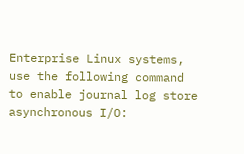Enterprise Linux systems, use the following command to enable journal log store asynchronous I/O: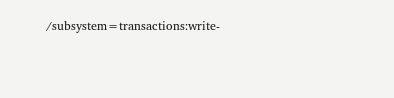/subsystem=transactions:write-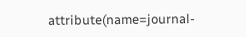attribute(name=journal-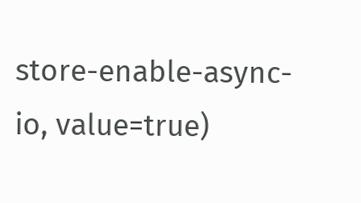store-enable-async-io, value=true)